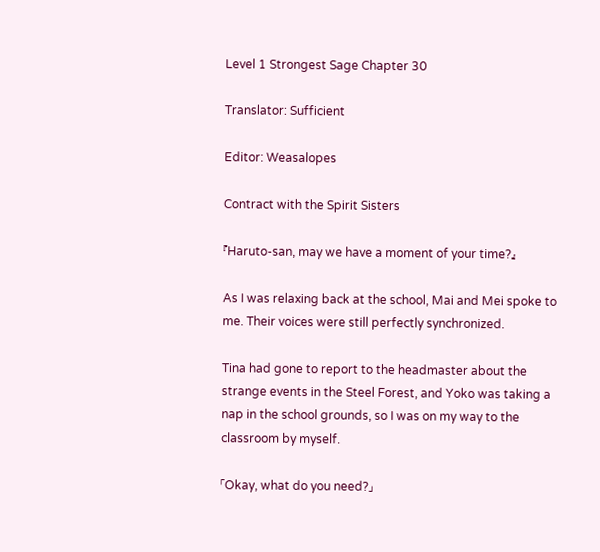Level 1 Strongest Sage Chapter 30

Translator: Sufficient

Editor: Weasalopes

Contract with the Spirit Sisters

『Haruto-san, may we have a moment of your time?』

As I was relaxing back at the school, Mai and Mei spoke to me. Their voices were still perfectly synchronized.

Tina had gone to report to the headmaster about the strange events in the Steel Forest, and Yoko was taking a nap in the school grounds, so I was on my way to the classroom by myself.

「Okay, what do you need?」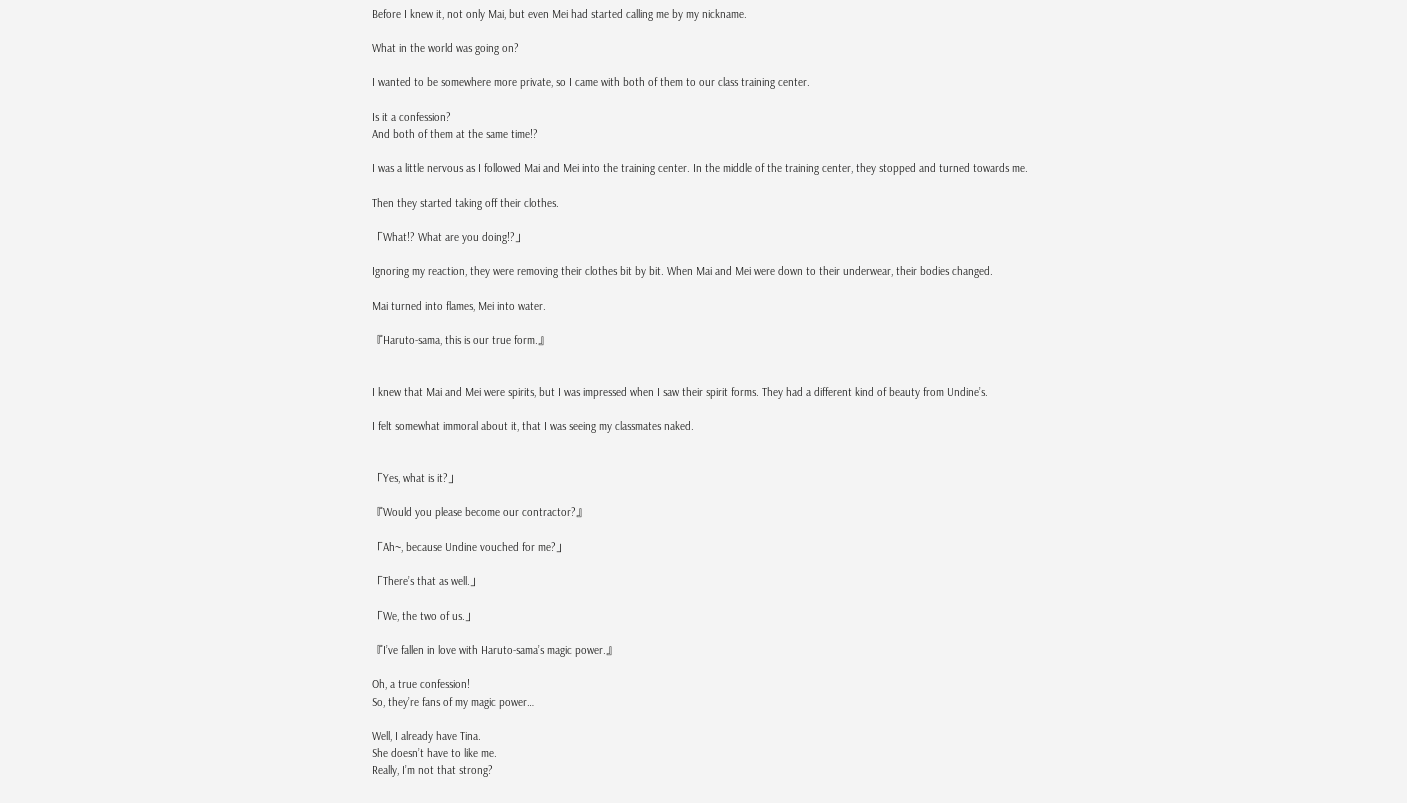Before I knew it, not only Mai, but even Mei had started calling me by my nickname.

What in the world was going on?

I wanted to be somewhere more private, so I came with both of them to our class training center.

Is it a confession?
And both of them at the same time!?

I was a little nervous as I followed Mai and Mei into the training center. In the middle of the training center, they stopped and turned towards me.

Then they started taking off their clothes.

「What!? What are you doing!?」

Ignoring my reaction, they were removing their clothes bit by bit. When Mai and Mei were down to their underwear, their bodies changed.

Mai turned into flames, Mei into water.

『Haruto-sama, this is our true form.』


I knew that Mai and Mei were spirits, but I was impressed when I saw their spirit forms. They had a different kind of beauty from Undine’s.

I felt somewhat immoral about it, that I was seeing my classmates naked.


「Yes, what is it?」

『Would you please become our contractor?』

「Ah~, because Undine vouched for me?」

「There’s that as well.」

「We, the two of us.」

『I’ve fallen in love with Haruto-sama’s magic power.』

Oh, a true confession!
So, they’re fans of my magic power…

Well, I already have Tina.
She doesn’t have to like me.
Really, I’m not that strong?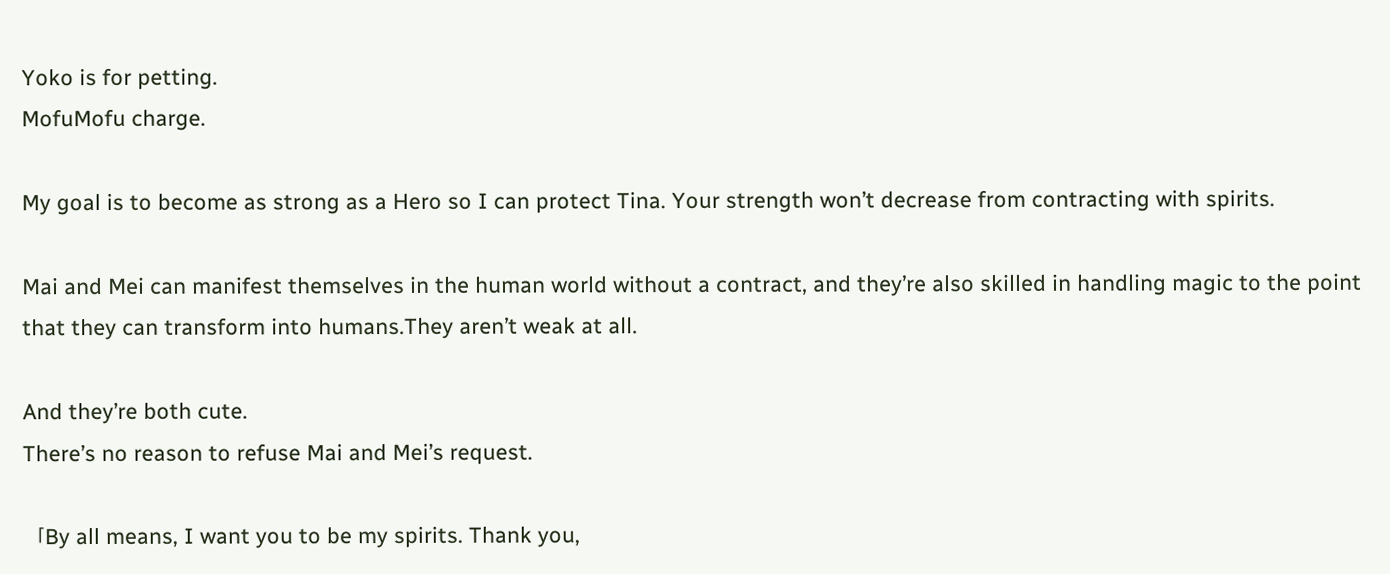Yoko is for petting.
MofuMofu charge.

My goal is to become as strong as a Hero so I can protect Tina. Your strength won’t decrease from contracting with spirits.

Mai and Mei can manifest themselves in the human world without a contract, and they’re also skilled in handling magic to the point that they can transform into humans.They aren’t weak at all.

And they’re both cute.
There’s no reason to refuse Mai and Mei’s request.

「By all means, I want you to be my spirits. Thank you,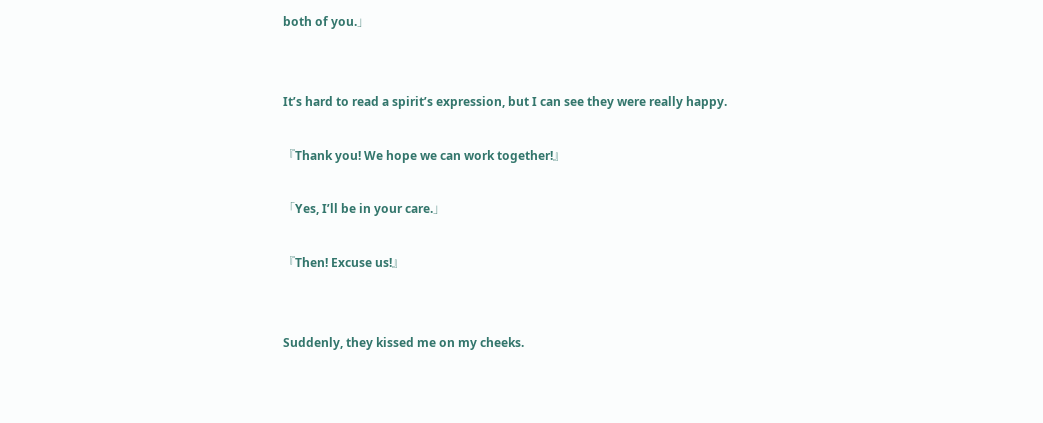both of you.」


It’s hard to read a spirit’s expression, but I can see they were really happy.

『Thank you! We hope we can work together!』

「Yes, I’ll be in your care.」

『Then! Excuse us!』


Suddenly, they kissed me on my cheeks.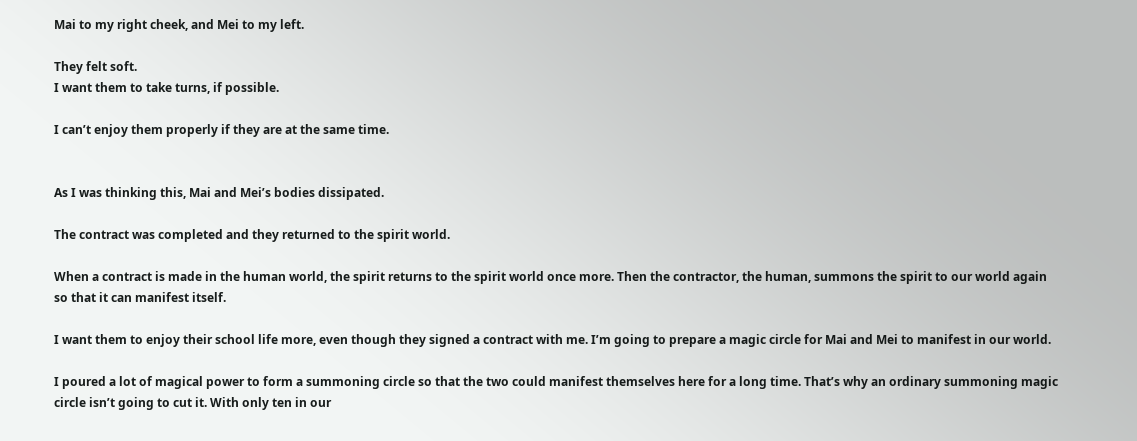Mai to my right cheek, and Mei to my left.

They felt soft.
I want them to take turns, if possible.

I can’t enjoy them properly if they are at the same time.


As I was thinking this, Mai and Mei’s bodies dissipated.

The contract was completed and they returned to the spirit world.

When a contract is made in the human world, the spirit returns to the spirit world once more. Then the contractor, the human, summons the spirit to our world again so that it can manifest itself.

I want them to enjoy their school life more, even though they signed a contract with me. I’m going to prepare a magic circle for Mai and Mei to manifest in our world.

I poured a lot of magical power to form a summoning circle so that the two could manifest themselves here for a long time. That’s why an ordinary summoning magic circle isn’t going to cut it. With only ten in our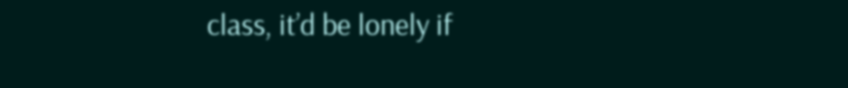class, it’d be lonely if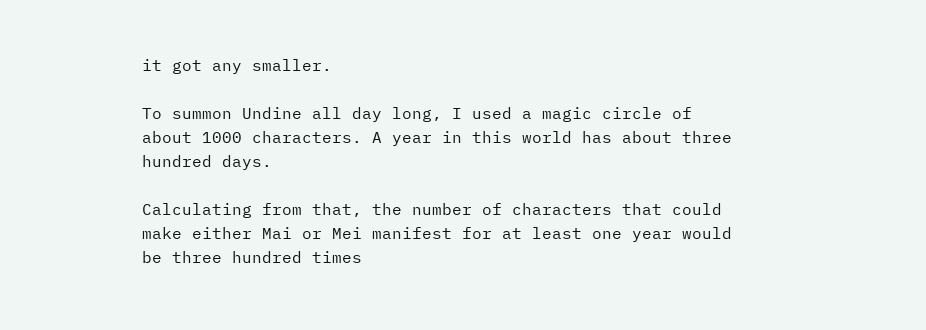it got any smaller.

To summon Undine all day long, I used a magic circle of about 1000 characters. A year in this world has about three hundred days.

Calculating from that, the number of characters that could make either Mai or Mei manifest for at least one year would be three hundred times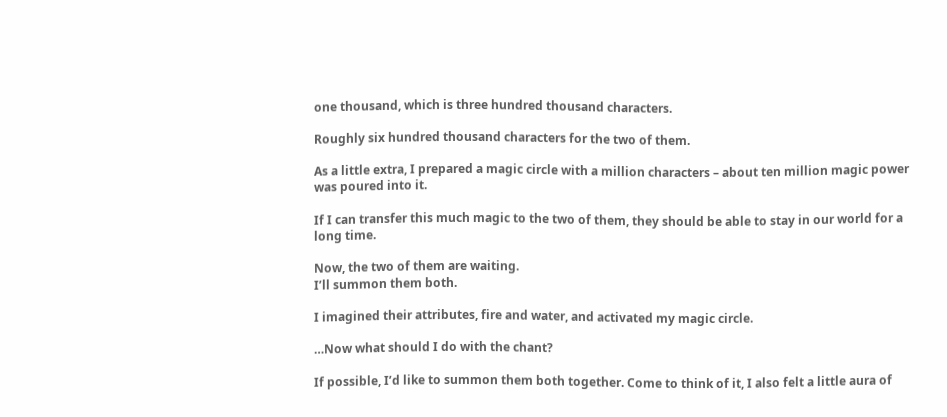one thousand, which is three hundred thousand characters.

Roughly six hundred thousand characters for the two of them.

As a little extra, I prepared a magic circle with a million characters – about ten million magic power was poured into it.

If I can transfer this much magic to the two of them, they should be able to stay in our world for a long time.

Now, the two of them are waiting.
I’ll summon them both.

I imagined their attributes, fire and water, and activated my magic circle.

…Now what should I do with the chant?

If possible, I’d like to summon them both together. Come to think of it, I also felt a little aura of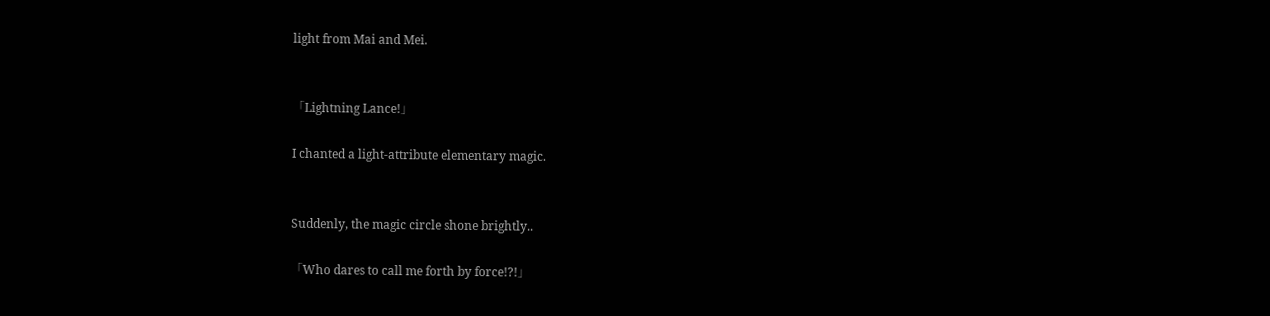light from Mai and Mei.


「Lightning Lance!」

I chanted a light-attribute elementary magic.


Suddenly, the magic circle shone brightly..

「Who dares to call me forth by force!?!」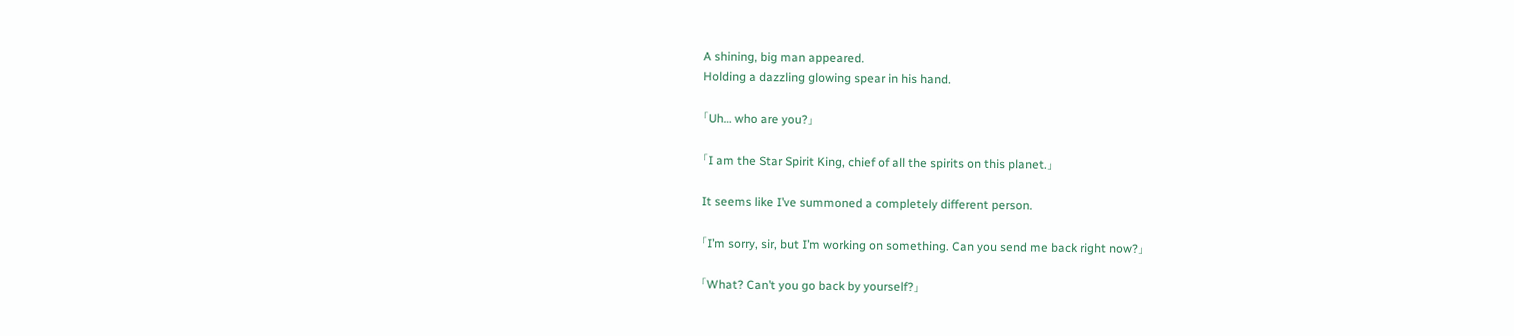A shining, big man appeared.
Holding a dazzling glowing spear in his hand.

「Uh… who are you?」

「I am the Star Spirit King, chief of all the spirits on this planet.」

It seems like I’ve summoned a completely different person.

「I’m sorry, sir, but I’m working on something. Can you send me back right now?」

「What? Can’t you go back by yourself?」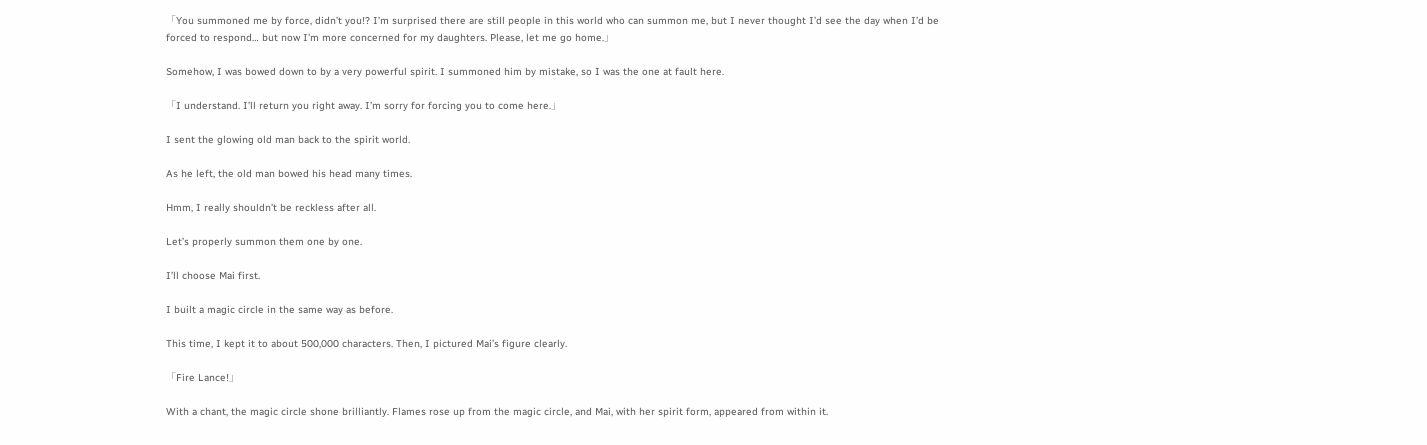「You summoned me by force, didn’t you!? I’m surprised there are still people in this world who can summon me, but I never thought I’d see the day when I’d be forced to respond… but now I’m more concerned for my daughters. Please, let me go home.」

Somehow, I was bowed down to by a very powerful spirit. I summoned him by mistake, so I was the one at fault here.

「I understand. I’ll return you right away. I’m sorry for forcing you to come here.」

I sent the glowing old man back to the spirit world.

As he left, the old man bowed his head many times.

Hmm, I really shouldn’t be reckless after all.

Let’s properly summon them one by one.

I’ll choose Mai first.

I built a magic circle in the same way as before.

This time, I kept it to about 500,000 characters. Then, I pictured Mai’s figure clearly.

「Fire Lance!」

With a chant, the magic circle shone brilliantly. Flames rose up from the magic circle, and Mai, with her spirit form, appeared from within it.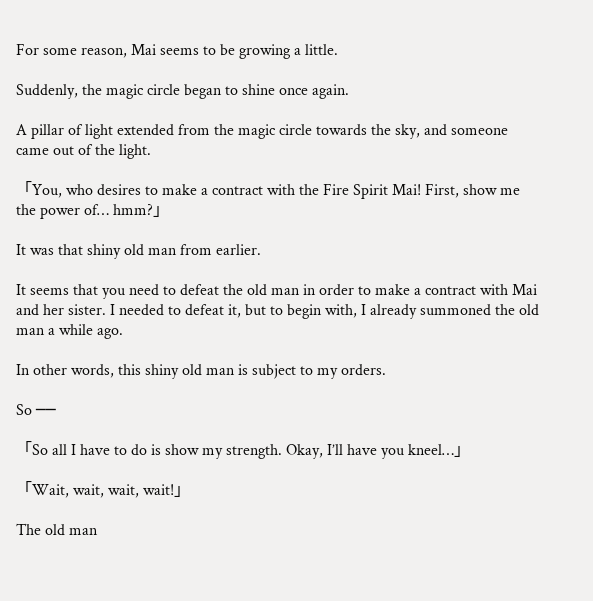For some reason, Mai seems to be growing a little.

Suddenly, the magic circle began to shine once again.

A pillar of light extended from the magic circle towards the sky, and someone came out of the light.

「You, who desires to make a contract with the Fire Spirit Mai! First, show me the power of… hmm?」

It was that shiny old man from earlier.

It seems that you need to defeat the old man in order to make a contract with Mai and her sister. I needed to defeat it, but to begin with, I already summoned the old man a while ago.

In other words, this shiny old man is subject to my orders.

So ──

「So all I have to do is show my strength. Okay, I’ll have you kneel…」

「Wait, wait, wait, wait!」

The old man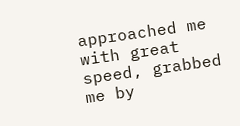approached me with great speed, grabbed me by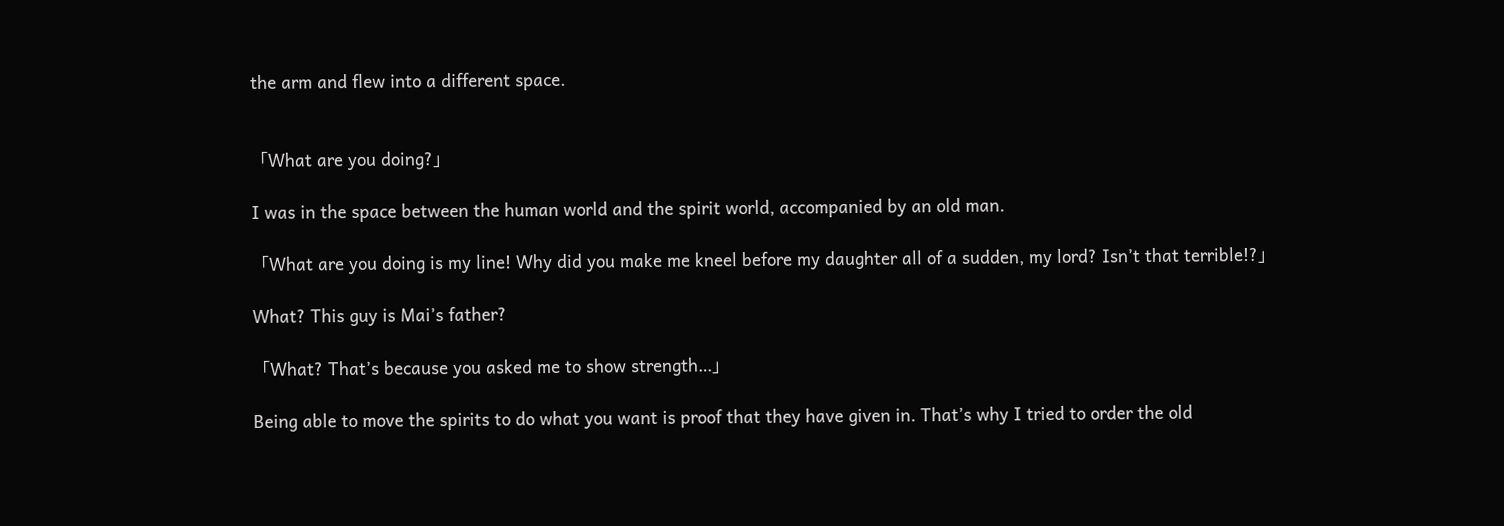the arm and flew into a different space.


「What are you doing?」

I was in the space between the human world and the spirit world, accompanied by an old man.

「What are you doing is my line! Why did you make me kneel before my daughter all of a sudden, my lord? Isn’t that terrible!?」

What? This guy is Mai’s father?

「What? That’s because you asked me to show strength…」

Being able to move the spirits to do what you want is proof that they have given in. That’s why I tried to order the old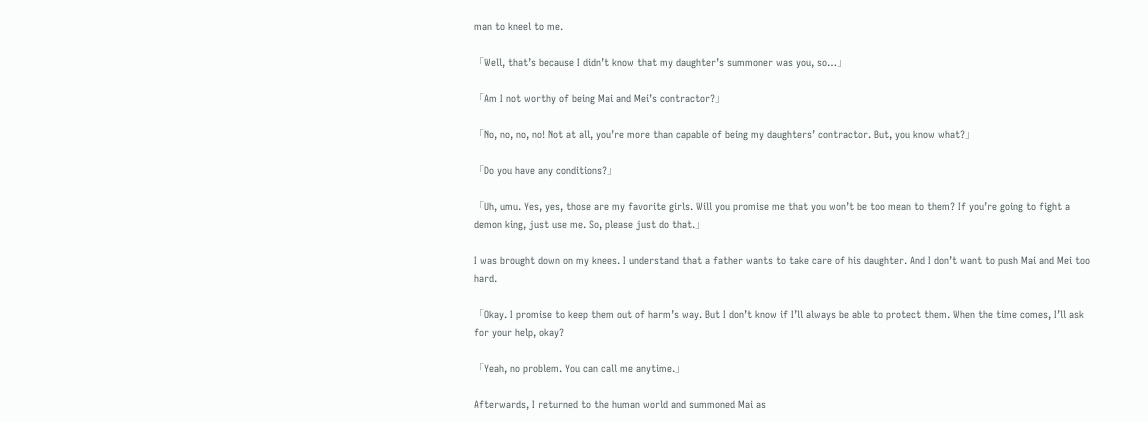man to kneel to me.

「Well, that’s because I didn’t know that my daughter’s summoner was you, so…」

「Am I not worthy of being Mai and Mei’s contractor?」

「No, no, no, no! Not at all, you’re more than capable of being my daughters’ contractor. But, you know what?」

「Do you have any conditions?」

「Uh, umu. Yes, yes, those are my favorite girls. Will you promise me that you won’t be too mean to them? If you’re going to fight a demon king, just use me. So, please just do that.」

I was brought down on my knees. I understand that a father wants to take care of his daughter. And I don’t want to push Mai and Mei too hard.

「Okay. I promise to keep them out of harm’s way. But I don’t know if I’ll always be able to protect them. When the time comes, I’ll ask for your help, okay?

「Yeah, no problem. You can call me anytime.」

Afterwards, I returned to the human world and summoned Mai as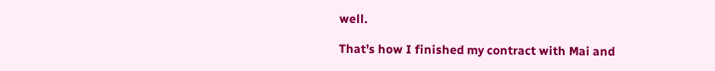well.

That’s how I finished my contract with Mai and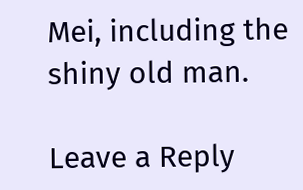Mei, including the shiny old man.

Leave a Reply